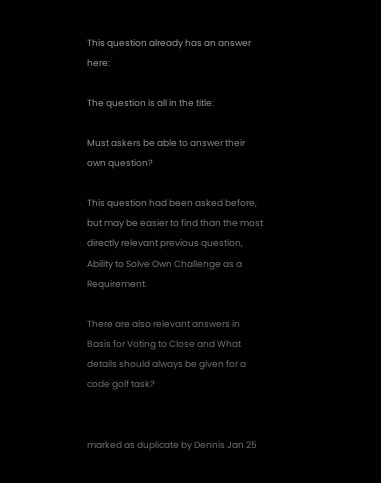This question already has an answer here:

The question is all in the title:

Must askers be able to answer their own question?

This question had been asked before, but may be easier to find than the most directly relevant previous question, Ability to Solve Own Challenge as a Requirement.

There are also relevant answers in Basis for Voting to Close and What details should always be given for a code golf task?


marked as duplicate by Dennis Jan 25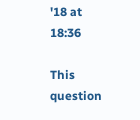'18 at 18:36

This question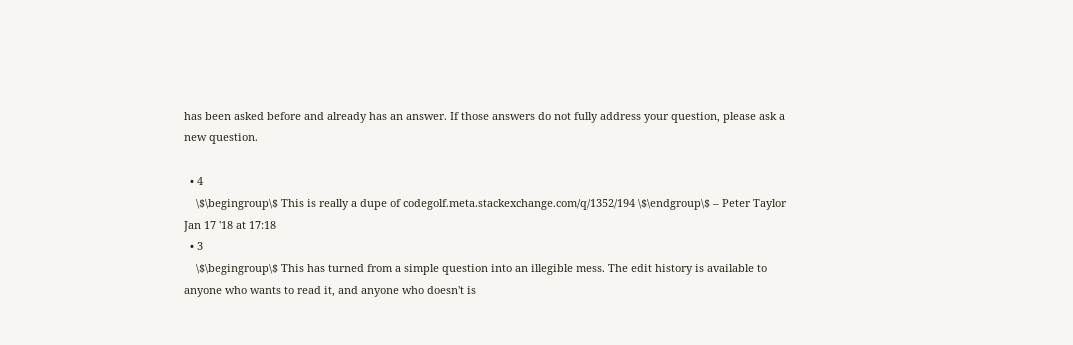has been asked before and already has an answer. If those answers do not fully address your question, please ask a new question.

  • 4
    \$\begingroup\$ This is really a dupe of codegolf.meta.stackexchange.com/q/1352/194 \$\endgroup\$ – Peter Taylor Jan 17 '18 at 17:18
  • 3
    \$\begingroup\$ This has turned from a simple question into an illegible mess. The edit history is available to anyone who wants to read it, and anyone who doesn't is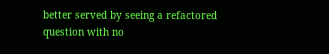better served by seeing a refactored question with no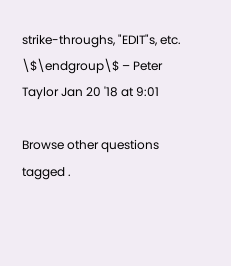strike-throughs, "EDIT"s, etc. \$\endgroup\$ – Peter Taylor Jan 20 '18 at 9:01

Browse other questions tagged .